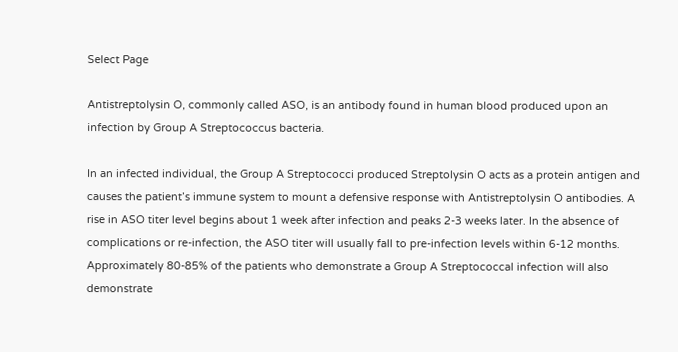Select Page

Antistreptolysin O, commonly called ASO, is an antibody found in human blood produced upon an infection by Group A Streptococcus bacteria.

In an infected individual, the Group A Streptococci produced Streptolysin O acts as a protein antigen and causes the patient’s immune system to mount a defensive response with Antistreptolysin O antibodies. A rise in ASO titer level begins about 1 week after infection and peaks 2-3 weeks later. In the absence of complications or re-infection, the ASO titer will usually fall to pre-infection levels within 6-12 months. Approximately 80-85% of the patients who demonstrate a Group A Streptococcal infection will also demonstrate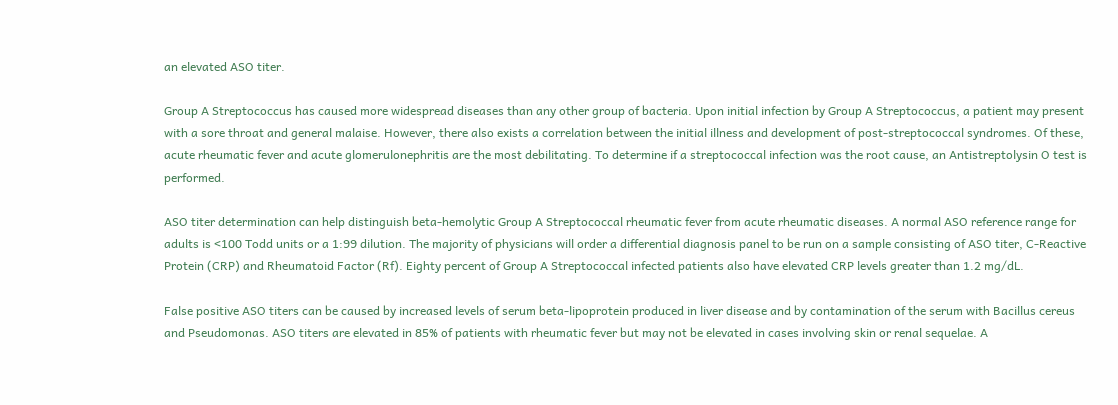an elevated ASO titer.

Group A Streptococcus has caused more widespread diseases than any other group of bacteria. Upon initial infection by Group A Streptococcus, a patient may present with a sore throat and general malaise. However, there also exists a correlation between the initial illness and development of post-streptococcal syndromes. Of these, acute rheumatic fever and acute glomerulonephritis are the most debilitating. To determine if a streptococcal infection was the root cause, an Antistreptolysin O test is performed.

ASO titer determination can help distinguish beta-hemolytic Group A Streptococcal rheumatic fever from acute rheumatic diseases. A normal ASO reference range for adults is <100 Todd units or a 1:99 dilution. The majority of physicians will order a differential diagnosis panel to be run on a sample consisting of ASO titer, C-Reactive Protein (CRP) and Rheumatoid Factor (Rf). Eighty percent of Group A Streptococcal infected patients also have elevated CRP levels greater than 1.2 mg/dL.

False positive ASO titers can be caused by increased levels of serum beta-lipoprotein produced in liver disease and by contamination of the serum with Bacillus cereus and Pseudomonas. ASO titers are elevated in 85% of patients with rheumatic fever but may not be elevated in cases involving skin or renal sequelae. A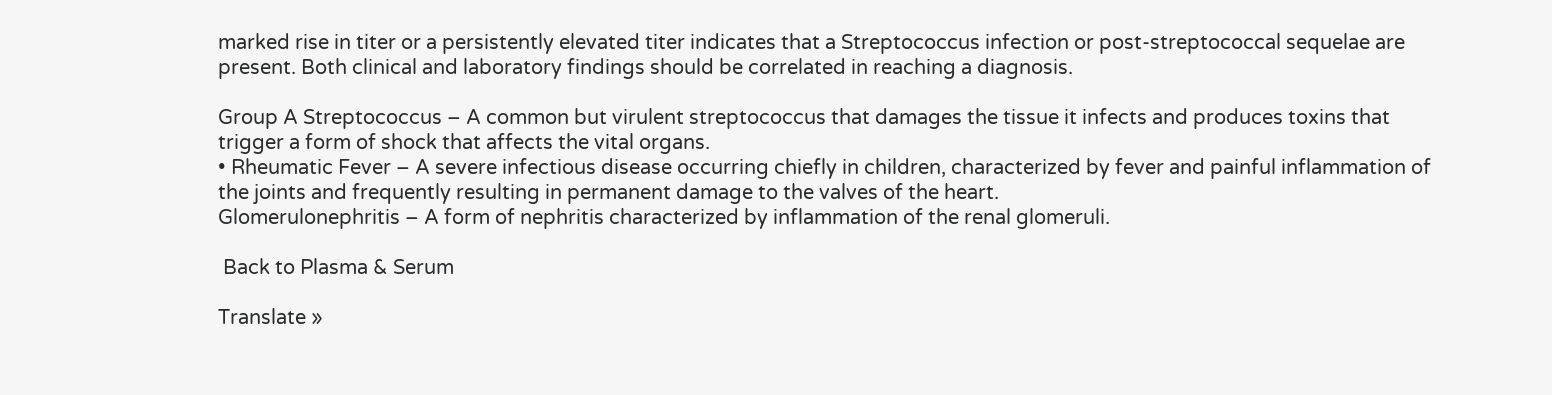marked rise in titer or a persistently elevated titer indicates that a Streptococcus infection or post-streptococcal sequelae are present. Both clinical and laboratory findings should be correlated in reaching a diagnosis.

Group A Streptococcus – A common but virulent streptococcus that damages the tissue it infects and produces toxins that trigger a form of shock that affects the vital organs.
• Rheumatic Fever – A severe infectious disease occurring chiefly in children, characterized by fever and painful inflammation of the joints and frequently resulting in permanent damage to the valves of the heart.
Glomerulonephritis – A form of nephritis characterized by inflammation of the renal glomeruli.

 Back to Plasma & Serum

Translate »